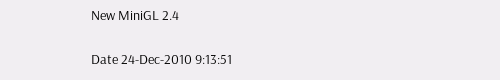New MiniGL 2.4

Date 24-Dec-2010 9:13:51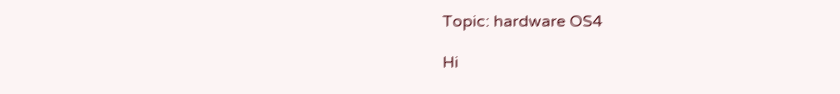Topic: hardware OS4

Hi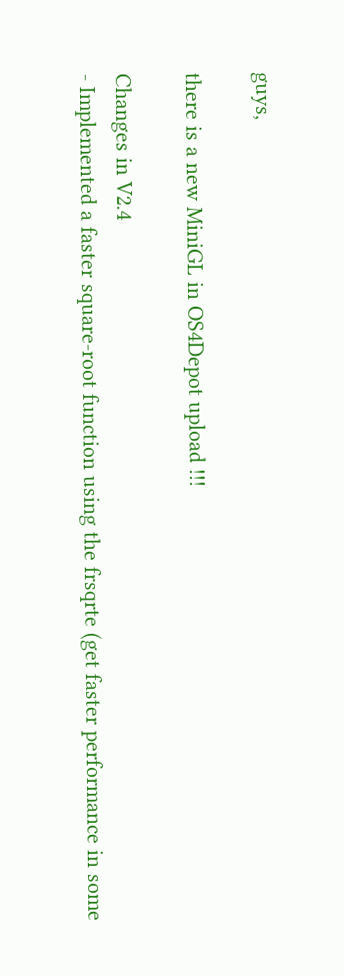guys,

there is a new MiniGL in OS4Depot upload !!!

Changes in V2.4
- Implemented a faster square-root function using the frsqrte (get faster performance in some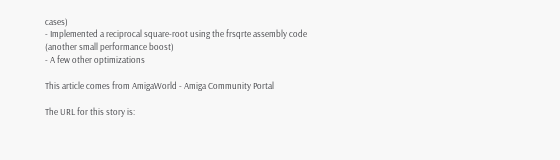cases)
- Implemented a reciprocal square-root using the frsqrte assembly code (another small performance boost)
- A few other optimizations

This article comes from AmigaWorld - Amiga Community Portal

The URL for this story is: